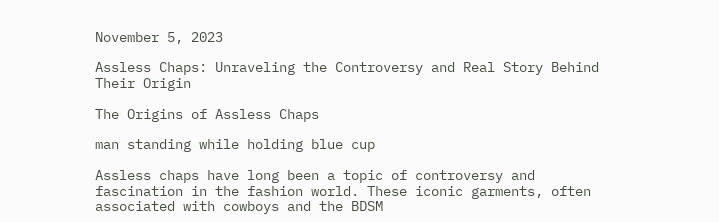November 5, 2023

Assless Chaps: Unraveling the Controversy and Real Story Behind Their Origin

The Origins of Assless Chaps

man standing while holding blue cup

Assless chaps have long been a topic of controversy and fascination in the fashion world. These iconic garments, often associated with cowboys and the BDSM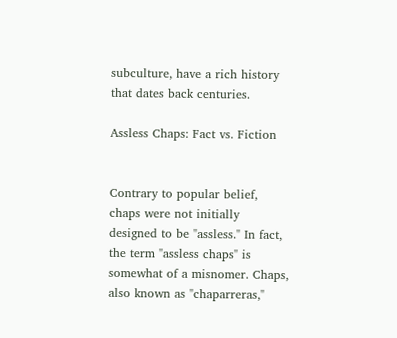subculture, have a rich history that dates back centuries.

Assless Chaps: Fact vs. Fiction


Contrary to popular belief, chaps were not initially designed to be "assless." In fact, the term "assless chaps" is somewhat of a misnomer. Chaps, also known as "chaparreras,"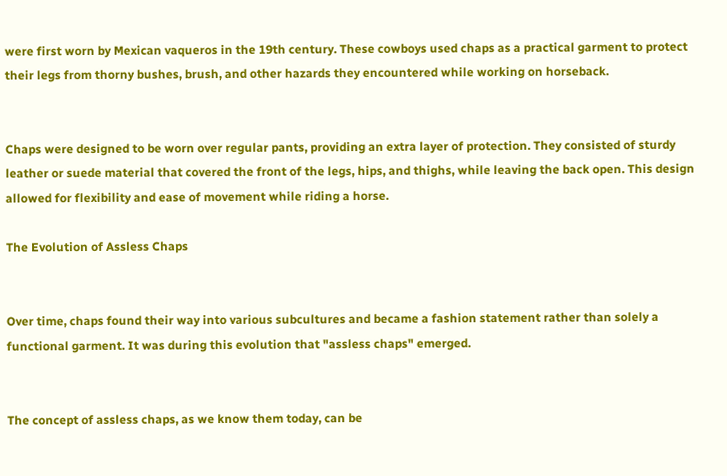were first worn by Mexican vaqueros in the 19th century. These cowboys used chaps as a practical garment to protect their legs from thorny bushes, brush, and other hazards they encountered while working on horseback.


Chaps were designed to be worn over regular pants, providing an extra layer of protection. They consisted of sturdy leather or suede material that covered the front of the legs, hips, and thighs, while leaving the back open. This design allowed for flexibility and ease of movement while riding a horse.

The Evolution of Assless Chaps


Over time, chaps found their way into various subcultures and became a fashion statement rather than solely a functional garment. It was during this evolution that "assless chaps" emerged.


The concept of assless chaps, as we know them today, can be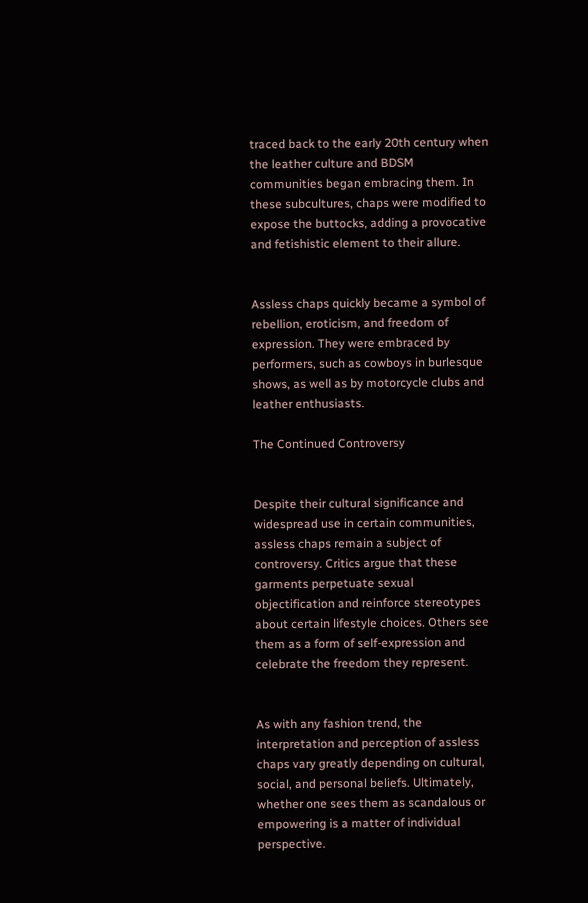traced back to the early 20th century when the leather culture and BDSM communities began embracing them. In these subcultures, chaps were modified to expose the buttocks, adding a provocative and fetishistic element to their allure.


Assless chaps quickly became a symbol of rebellion, eroticism, and freedom of expression. They were embraced by performers, such as cowboys in burlesque shows, as well as by motorcycle clubs and leather enthusiasts.

The Continued Controversy


Despite their cultural significance and widespread use in certain communities, assless chaps remain a subject of controversy. Critics argue that these garments perpetuate sexual objectification and reinforce stereotypes about certain lifestyle choices. Others see them as a form of self-expression and celebrate the freedom they represent.


As with any fashion trend, the interpretation and perception of assless chaps vary greatly depending on cultural, social, and personal beliefs. Ultimately, whether one sees them as scandalous or empowering is a matter of individual perspective.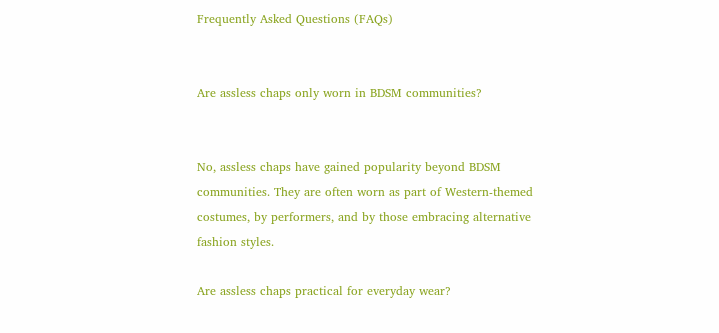Frequently Asked Questions (FAQs)


Are assless chaps only worn in BDSM communities?


No, assless chaps have gained popularity beyond BDSM communities. They are often worn as part of Western-themed costumes, by performers, and by those embracing alternative fashion styles.

Are assless chaps practical for everyday wear?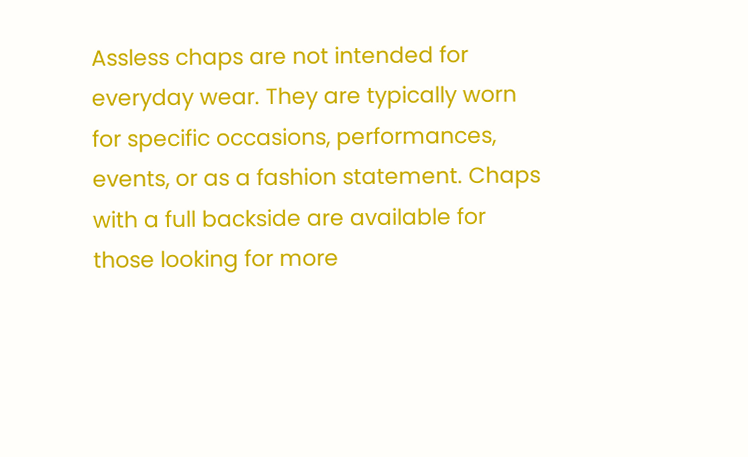Assless chaps are not intended for everyday wear. They are typically worn for specific occasions, performances, events, or as a fashion statement. Chaps with a full backside are available for those looking for more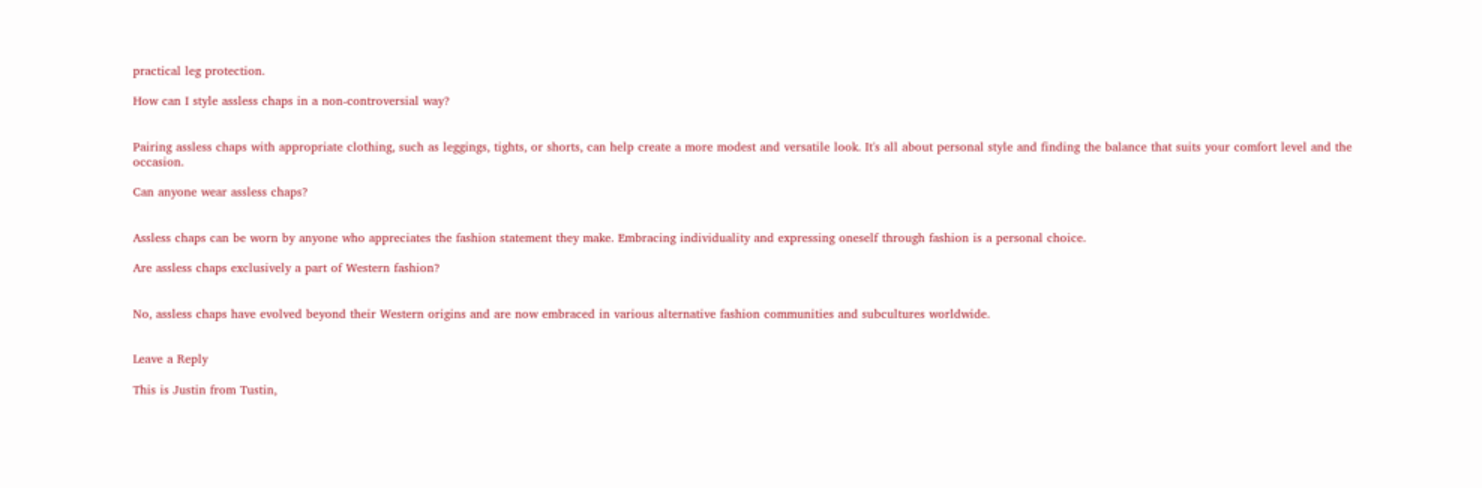practical leg protection.

How can I style assless chaps in a non-controversial way?


Pairing assless chaps with appropriate clothing, such as leggings, tights, or shorts, can help create a more modest and versatile look. It's all about personal style and finding the balance that suits your comfort level and the occasion.

Can anyone wear assless chaps?


Assless chaps can be worn by anyone who appreciates the fashion statement they make. Embracing individuality and expressing oneself through fashion is a personal choice.

Are assless chaps exclusively a part of Western fashion?


No, assless chaps have evolved beyond their Western origins and are now embraced in various alternative fashion communities and subcultures worldwide.


Leave a Reply

This is Justin from Tustin,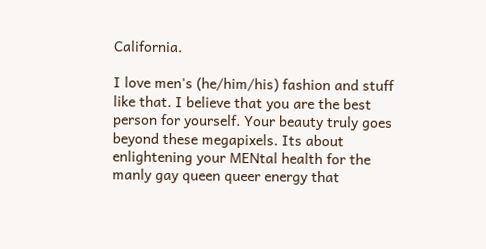California.

I love men's (he/him/his) fashion and stuff like that. I believe that you are the best person for yourself. Your beauty truly goes beyond these megapixels. Its about enlightening your MENtal health for the manly gay queen queer energy that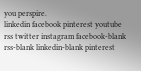you perspire.
linkedin facebook pinterest youtube rss twitter instagram facebook-blank rss-blank linkedin-blank pinterest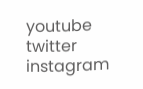youtube twitter instagram